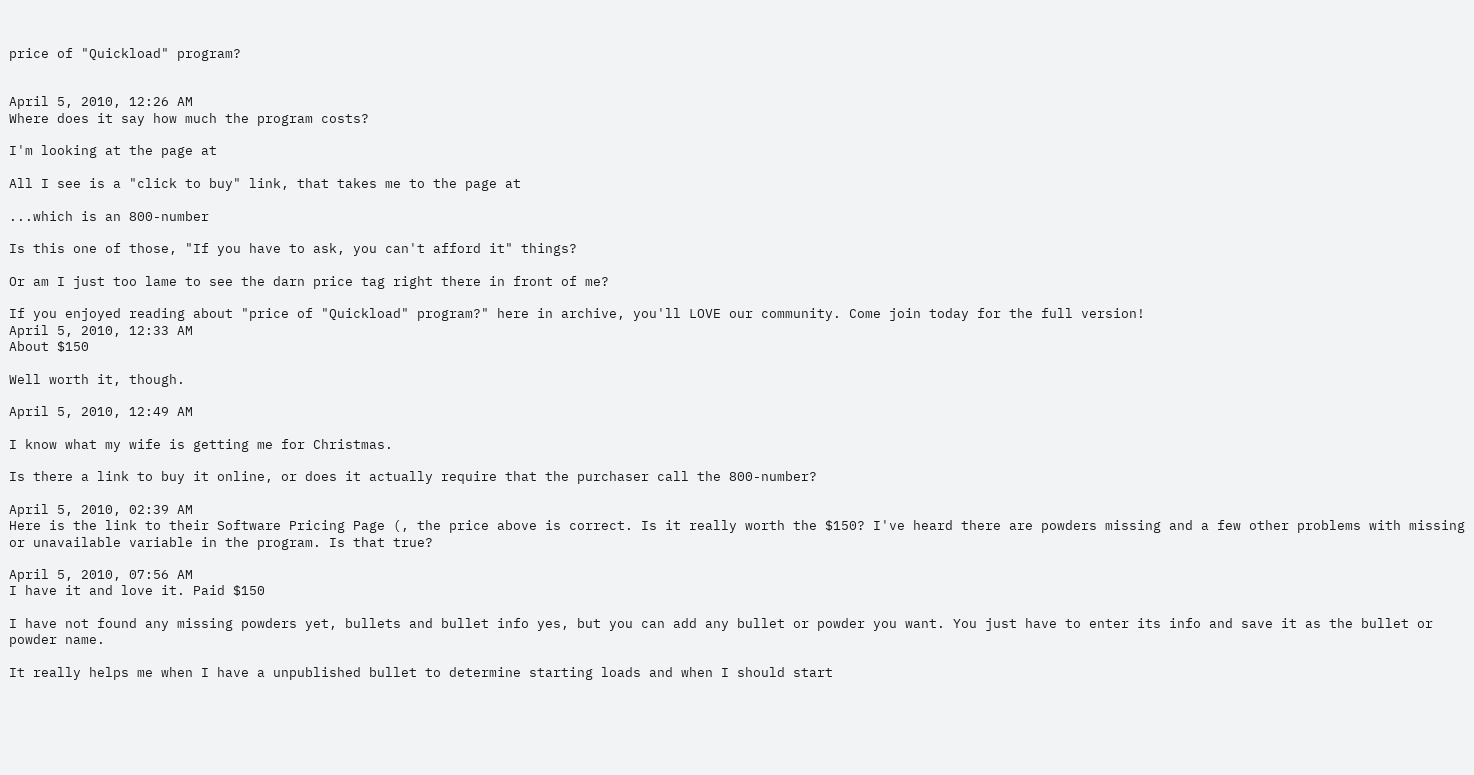price of "Quickload" program?


April 5, 2010, 12:26 AM
Where does it say how much the program costs?

I'm looking at the page at

All I see is a "click to buy" link, that takes me to the page at

...which is an 800-number

Is this one of those, "If you have to ask, you can't afford it" things?

Or am I just too lame to see the darn price tag right there in front of me?

If you enjoyed reading about "price of "Quickload" program?" here in archive, you'll LOVE our community. Come join today for the full version!
April 5, 2010, 12:33 AM
About $150

Well worth it, though.

April 5, 2010, 12:49 AM

I know what my wife is getting me for Christmas.

Is there a link to buy it online, or does it actually require that the purchaser call the 800-number?

April 5, 2010, 02:39 AM
Here is the link to their Software Pricing Page (, the price above is correct. Is it really worth the $150? I've heard there are powders missing and a few other problems with missing or unavailable variable in the program. Is that true?

April 5, 2010, 07:56 AM
I have it and love it. Paid $150

I have not found any missing powders yet, bullets and bullet info yes, but you can add any bullet or powder you want. You just have to enter its info and save it as the bullet or powder name.

It really helps me when I have a unpublished bullet to determine starting loads and when I should start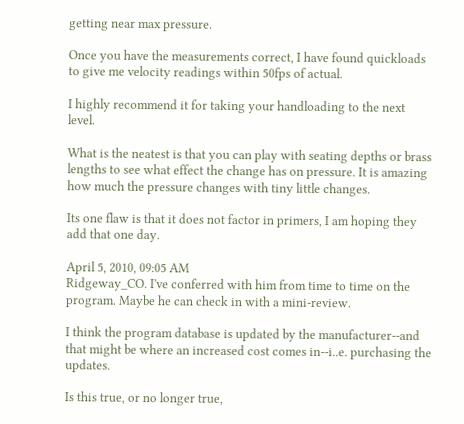getting near max pressure.

Once you have the measurements correct, I have found quickloads to give me velocity readings within 50fps of actual.

I highly recommend it for taking your handloading to the next level.

What is the neatest is that you can play with seating depths or brass lengths to see what effect the change has on pressure. It is amazing how much the pressure changes with tiny little changes.

Its one flaw is that it does not factor in primers, I am hoping they add that one day.

April 5, 2010, 09:05 AM
Ridgeway_CO. I've conferred with him from time to time on the program. Maybe he can check in with a mini-review.

I think the program database is updated by the manufacturer--and that might be where an increased cost comes in--i..e. purchasing the updates.

Is this true, or no longer true,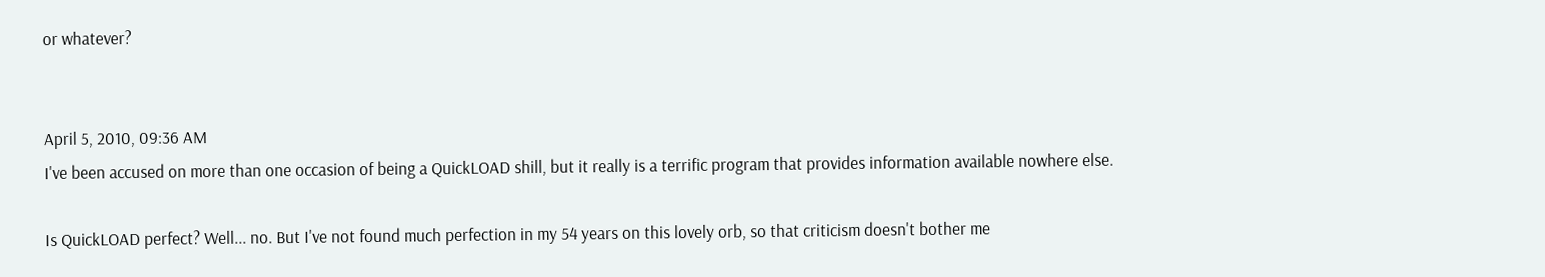or whatever?


April 5, 2010, 09:36 AM
I've been accused on more than one occasion of being a QuickLOAD shill, but it really is a terrific program that provides information available nowhere else.

Is QuickLOAD perfect? Well... no. But I've not found much perfection in my 54 years on this lovely orb, so that criticism doesn't bother me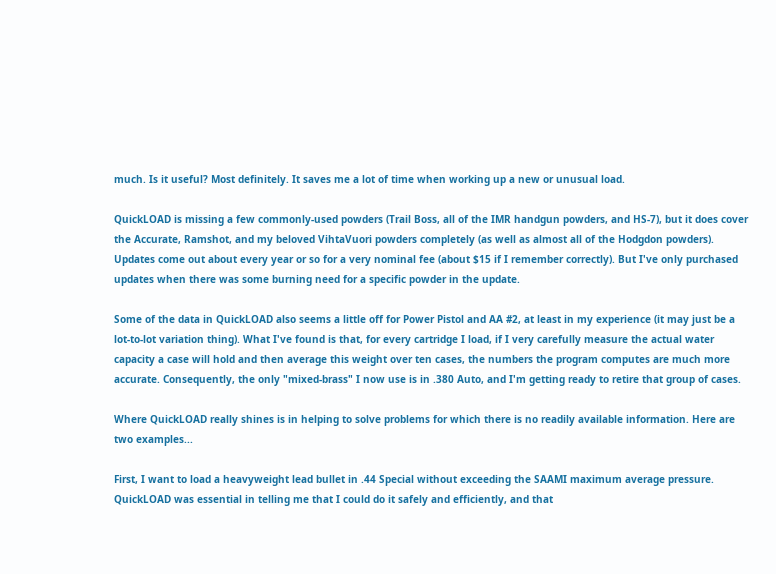much. Is it useful? Most definitely. It saves me a lot of time when working up a new or unusual load.

QuickLOAD is missing a few commonly-used powders (Trail Boss, all of the IMR handgun powders, and HS-7), but it does cover the Accurate, Ramshot, and my beloved VihtaVuori powders completely (as well as almost all of the Hodgdon powders). Updates come out about every year or so for a very nominal fee (about $15 if I remember correctly). But I've only purchased updates when there was some burning need for a specific powder in the update.

Some of the data in QuickLOAD also seems a little off for Power Pistol and AA #2, at least in my experience (it may just be a lot-to-lot variation thing). What I've found is that, for every cartridge I load, if I very carefully measure the actual water capacity a case will hold and then average this weight over ten cases, the numbers the program computes are much more accurate. Consequently, the only "mixed-brass" I now use is in .380 Auto, and I'm getting ready to retire that group of cases.

Where QuickLOAD really shines is in helping to solve problems for which there is no readily available information. Here are two examples...

First, I want to load a heavyweight lead bullet in .44 Special without exceeding the SAAMI maximum average pressure. QuickLOAD was essential in telling me that I could do it safely and efficiently, and that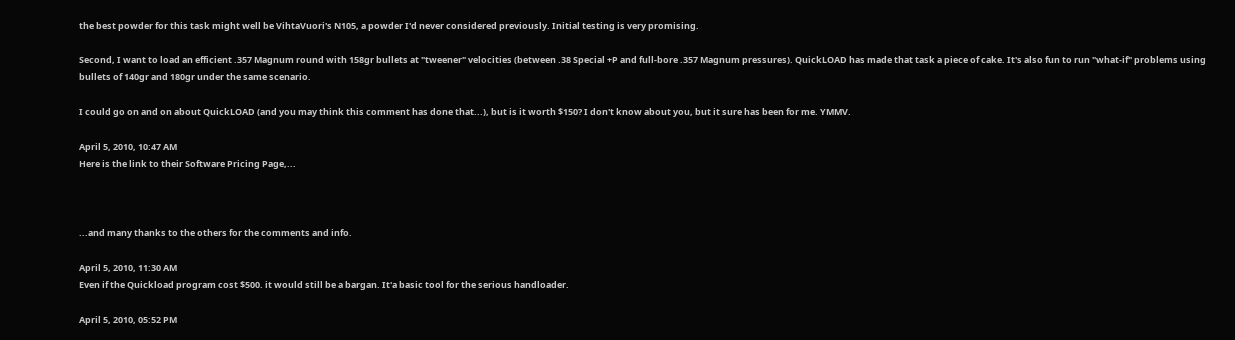the best powder for this task might well be VihtaVuori's N105, a powder I'd never considered previously. Initial testing is very promising.

Second, I want to load an efficient .357 Magnum round with 158gr bullets at "tweener" velocities (between .38 Special +P and full-bore .357 Magnum pressures). QuickLOAD has made that task a piece of cake. It's also fun to run "what-if" problems using bullets of 140gr and 180gr under the same scenario.

I could go on and on about QuickLOAD (and you may think this comment has done that...), but is it worth $150? I don't know about you, but it sure has been for me. YMMV.

April 5, 2010, 10:47 AM
Here is the link to their Software Pricing Page,...



...and many thanks to the others for the comments and info.

April 5, 2010, 11:30 AM
Even if the Quickload program cost $500. it would still be a bargan. It'a basic tool for the serious handloader.

April 5, 2010, 05:52 PM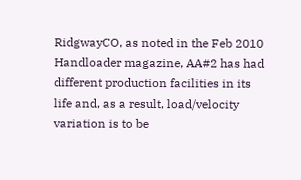RidgwayCO, as noted in the Feb 2010 Handloader magazine, AA#2 has had different production facilities in its life and, as a result, load/velocity variation is to be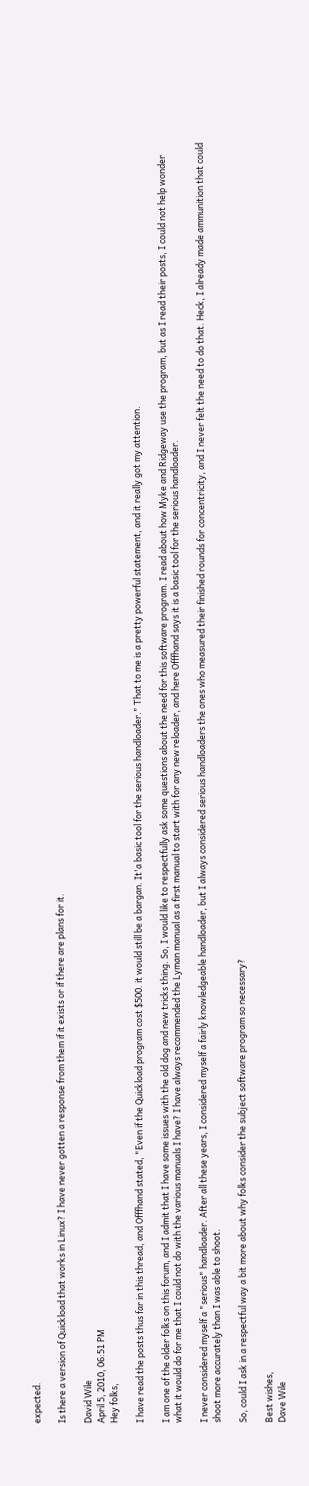expected.

Is there a version of Quickload that works in Linux? I have never gotten a response from them if it exists or if there are plans for it.

David Wile
April 5, 2010, 06:51 PM
Hey folks,

I have read the posts thus far in this thread, and Offfhand stated, "Even if the Quickload program cost $500. it would still be a bargan. It'a basic tool for the serious handloader." That to me is a pretty powerful statement, and it really got my attention.

I am one of the older folks on this forum, and I admit that I have some issues with the old dog and new tricks thing. So, I would like to respectfully ask some questions about the need for this software program. I read about how Myke and Ridgeway use the program, but as I read their posts, I could not help wonder what it would do for me that I could not do with the various manuals I have? I have always recommended the Lyman manual as a first manual to start with for any new reloader, and here Offfhand says it is a basic tool for the serious handloader.

I never considered myself a "serious" handloader. After all these years, I considered myself a fairly knowledgeable handloader, but I always considered serious handloaders the ones who measured their finished rounds for concentricity, and I never felt the need to do that. Heck, I already made ammunition that could shoot more accurately than I was able to shoot.

So, could I ask in a respectful way a bit more about why folks consider the subject software program so necessary?

Best wishes,
Dave Wile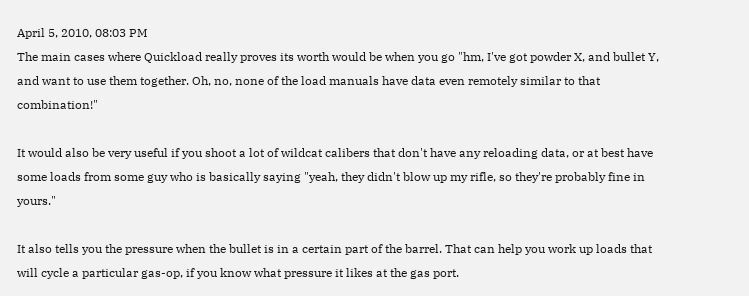April 5, 2010, 08:03 PM
The main cases where Quickload really proves its worth would be when you go "hm, I've got powder X, and bullet Y, and want to use them together. Oh, no, none of the load manuals have data even remotely similar to that combination!"

It would also be very useful if you shoot a lot of wildcat calibers that don't have any reloading data, or at best have some loads from some guy who is basically saying "yeah, they didn't blow up my rifle, so they're probably fine in yours."

It also tells you the pressure when the bullet is in a certain part of the barrel. That can help you work up loads that will cycle a particular gas-op, if you know what pressure it likes at the gas port.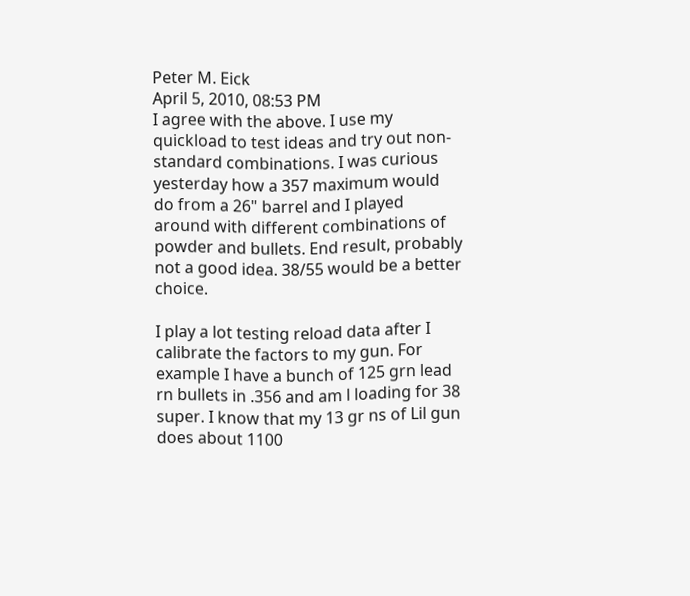Peter M. Eick
April 5, 2010, 08:53 PM
I agree with the above. I use my quickload to test ideas and try out non-standard combinations. I was curious yesterday how a 357 maximum would do from a 26" barrel and I played around with different combinations of powder and bullets. End result, probably not a good idea. 38/55 would be a better choice.

I play a lot testing reload data after I calibrate the factors to my gun. For example I have a bunch of 125 grn lead rn bullets in .356 and am l loading for 38 super. I know that my 13 gr ns of Lil gun does about 1100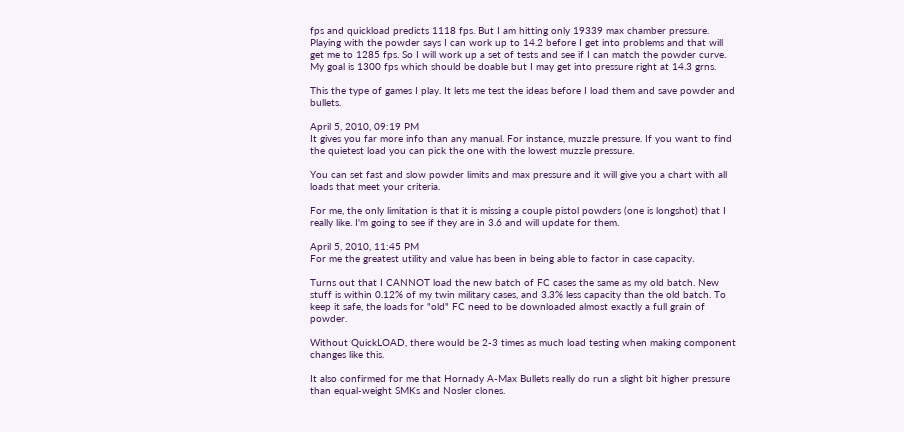fps and quickload predicts 1118 fps. But I am hitting only 19339 max chamber pressure. Playing with the powder says I can work up to 14.2 before I get into problems and that will get me to 1285 fps. So I will work up a set of tests and see if I can match the powder curve. My goal is 1300 fps which should be doable but I may get into pressure right at 14.3 grns.

This the type of games I play. It lets me test the ideas before I load them and save powder and bullets.

April 5, 2010, 09:19 PM
It gives you far more info than any manual. For instance, muzzle pressure. If you want to find the quietest load you can pick the one with the lowest muzzle pressure.

You can set fast and slow powder limits and max pressure and it will give you a chart with all loads that meet your criteria.

For me, the only limitation is that it is missing a couple pistol powders (one is longshot) that I really like. I'm going to see if they are in 3.6 and will update for them.

April 5, 2010, 11:45 PM
For me the greatest utility and value has been in being able to factor in case capacity.

Turns out that I CANNOT load the new batch of FC cases the same as my old batch. New stuff is within 0.12% of my twin military cases, and 3.3% less capacity than the old batch. To keep it safe, the loads for "old" FC need to be downloaded almost exactly a full grain of powder.

Without QuickLOAD, there would be 2-3 times as much load testing when making component changes like this.

It also confirmed for me that Hornady A-Max Bullets really do run a slight bit higher pressure than equal-weight SMKs and Nosler clones.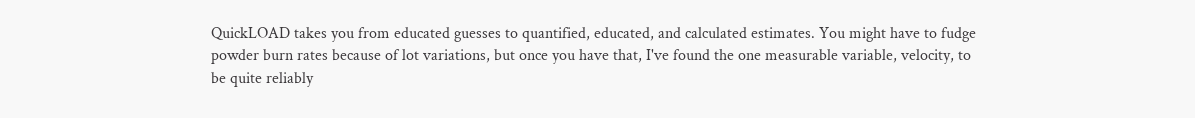QuickLOAD takes you from educated guesses to quantified, educated, and calculated estimates. You might have to fudge powder burn rates because of lot variations, but once you have that, I've found the one measurable variable, velocity, to be quite reliably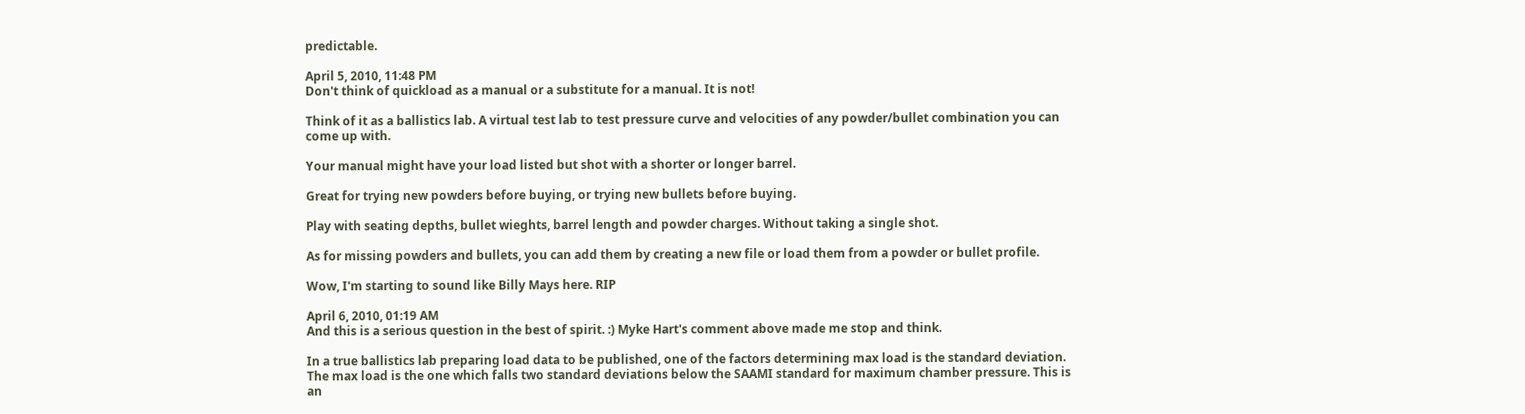predictable.

April 5, 2010, 11:48 PM
Don't think of quickload as a manual or a substitute for a manual. It is not!

Think of it as a ballistics lab. A virtual test lab to test pressure curve and velocities of any powder/bullet combination you can come up with.

Your manual might have your load listed but shot with a shorter or longer barrel.

Great for trying new powders before buying, or trying new bullets before buying.

Play with seating depths, bullet wieghts, barrel length and powder charges. Without taking a single shot.

As for missing powders and bullets, you can add them by creating a new file or load them from a powder or bullet profile.

Wow, I'm starting to sound like Billy Mays here. RIP

April 6, 2010, 01:19 AM
And this is a serious question in the best of spirit. :) Myke Hart's comment above made me stop and think.

In a true ballistics lab preparing load data to be published, one of the factors determining max load is the standard deviation. The max load is the one which falls two standard deviations below the SAAMI standard for maximum chamber pressure. This is an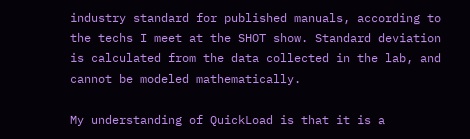industry standard for published manuals, according to the techs I meet at the SHOT show. Standard deviation is calculated from the data collected in the lab, and cannot be modeled mathematically.

My understanding of QuickLoad is that it is a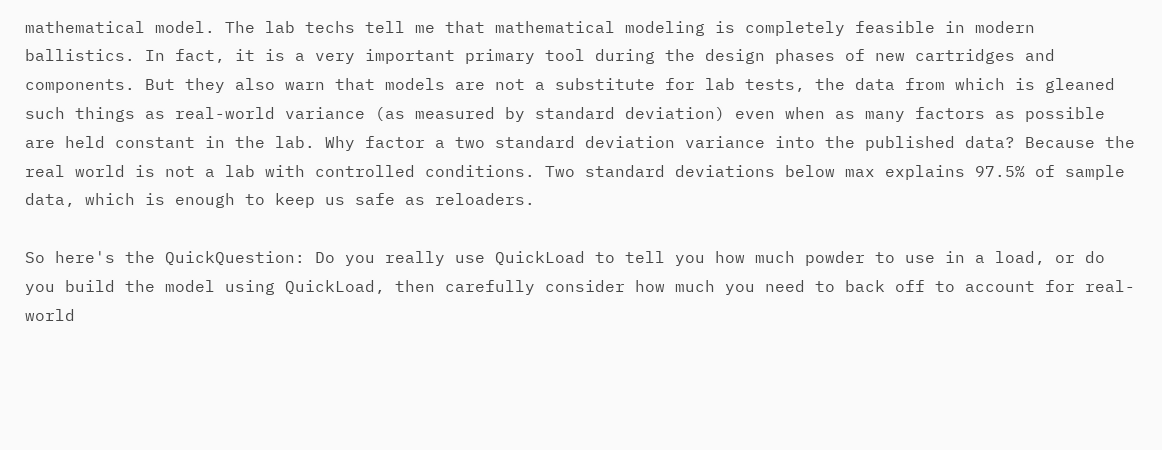mathematical model. The lab techs tell me that mathematical modeling is completely feasible in modern ballistics. In fact, it is a very important primary tool during the design phases of new cartridges and components. But they also warn that models are not a substitute for lab tests, the data from which is gleaned such things as real-world variance (as measured by standard deviation) even when as many factors as possible are held constant in the lab. Why factor a two standard deviation variance into the published data? Because the real world is not a lab with controlled conditions. Two standard deviations below max explains 97.5% of sample data, which is enough to keep us safe as reloaders.

So here's the QuickQuestion: Do you really use QuickLoad to tell you how much powder to use in a load, or do you build the model using QuickLoad, then carefully consider how much you need to back off to account for real-world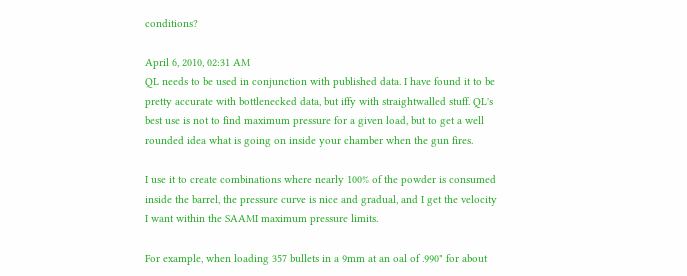conditions?

April 6, 2010, 02:31 AM
QL needs to be used in conjunction with published data. I have found it to be pretty accurate with bottlenecked data, but iffy with straightwalled stuff. QL's best use is not to find maximum pressure for a given load, but to get a well rounded idea what is going on inside your chamber when the gun fires.

I use it to create combinations where nearly 100% of the powder is consumed inside the barrel, the pressure curve is nice and gradual, and I get the velocity I want within the SAAMI maximum pressure limits.

For example, when loading 357 bullets in a 9mm at an oal of .990" for about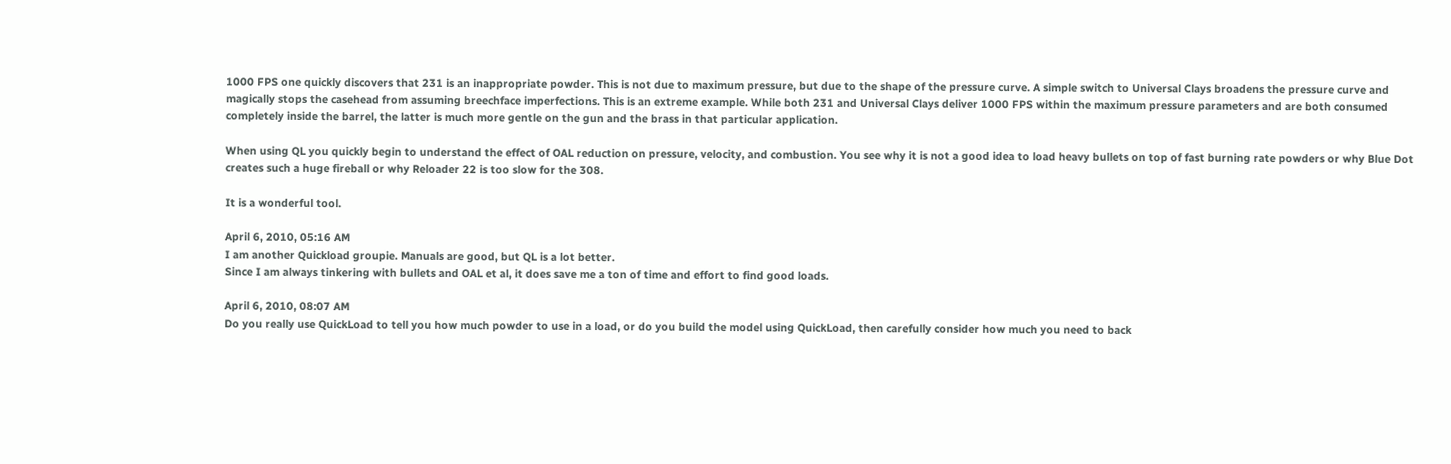1000 FPS one quickly discovers that 231 is an inappropriate powder. This is not due to maximum pressure, but due to the shape of the pressure curve. A simple switch to Universal Clays broadens the pressure curve and magically stops the casehead from assuming breechface imperfections. This is an extreme example. While both 231 and Universal Clays deliver 1000 FPS within the maximum pressure parameters and are both consumed completely inside the barrel, the latter is much more gentle on the gun and the brass in that particular application.

When using QL you quickly begin to understand the effect of OAL reduction on pressure, velocity, and combustion. You see why it is not a good idea to load heavy bullets on top of fast burning rate powders or why Blue Dot creates such a huge fireball or why Reloader 22 is too slow for the 308.

It is a wonderful tool.

April 6, 2010, 05:16 AM
I am another Quickload groupie. Manuals are good, but QL is a lot better.
Since I am always tinkering with bullets and OAL et al, it does save me a ton of time and effort to find good loads.

April 6, 2010, 08:07 AM
Do you really use QuickLoad to tell you how much powder to use in a load, or do you build the model using QuickLoad, then carefully consider how much you need to back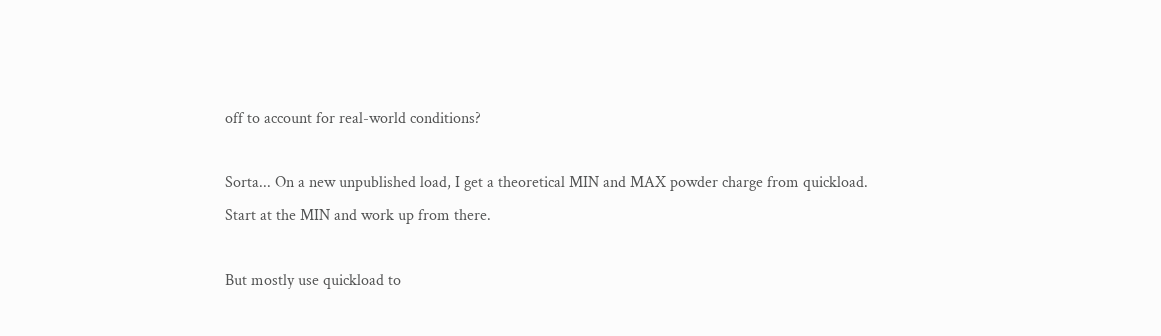off to account for real-world conditions?

Sorta... On a new unpublished load, I get a theoretical MIN and MAX powder charge from quickload. Start at the MIN and work up from there.

But mostly use quickload to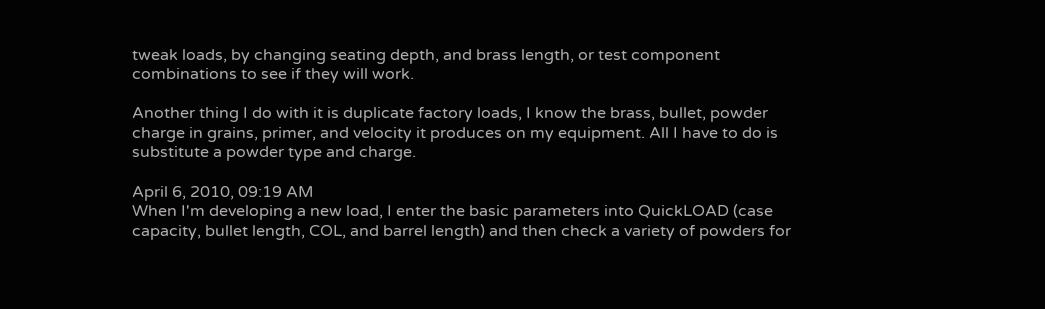tweak loads, by changing seating depth, and brass length, or test component combinations to see if they will work.

Another thing I do with it is duplicate factory loads, I know the brass, bullet, powder charge in grains, primer, and velocity it produces on my equipment. All I have to do is substitute a powder type and charge.

April 6, 2010, 09:19 AM
When I'm developing a new load, I enter the basic parameters into QuickLOAD (case capacity, bullet length, COL, and barrel length) and then check a variety of powders for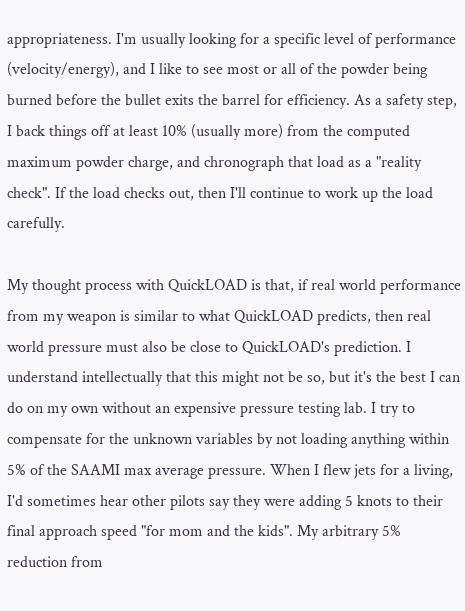appropriateness. I'm usually looking for a specific level of performance (velocity/energy), and I like to see most or all of the powder being burned before the bullet exits the barrel for efficiency. As a safety step, I back things off at least 10% (usually more) from the computed maximum powder charge, and chronograph that load as a "reality check". If the load checks out, then I'll continue to work up the load carefully.

My thought process with QuickLOAD is that, if real world performance from my weapon is similar to what QuickLOAD predicts, then real world pressure must also be close to QuickLOAD's prediction. I understand intellectually that this might not be so, but it's the best I can do on my own without an expensive pressure testing lab. I try to compensate for the unknown variables by not loading anything within 5% of the SAAMI max average pressure. When I flew jets for a living, I'd sometimes hear other pilots say they were adding 5 knots to their final approach speed "for mom and the kids". My arbitrary 5% reduction from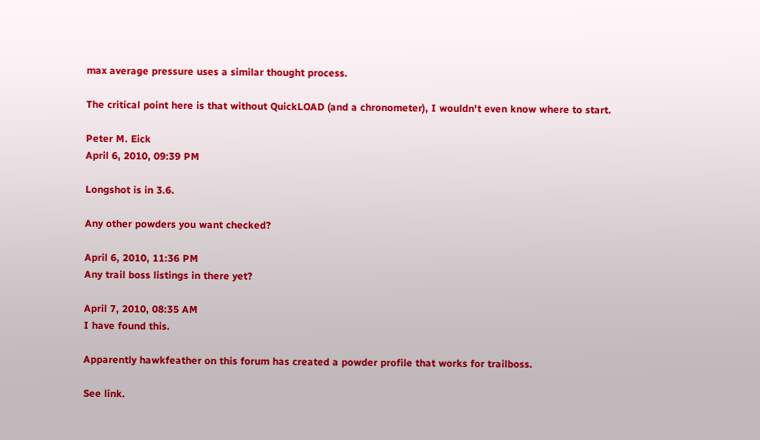max average pressure uses a similar thought process.

The critical point here is that without QuickLOAD (and a chronometer), I wouldn't even know where to start.

Peter M. Eick
April 6, 2010, 09:39 PM

Longshot is in 3.6.

Any other powders you want checked?

April 6, 2010, 11:36 PM
Any trail boss listings in there yet?

April 7, 2010, 08:35 AM
I have found this.

Apparently hawkfeather on this forum has created a powder profile that works for trailboss.

See link.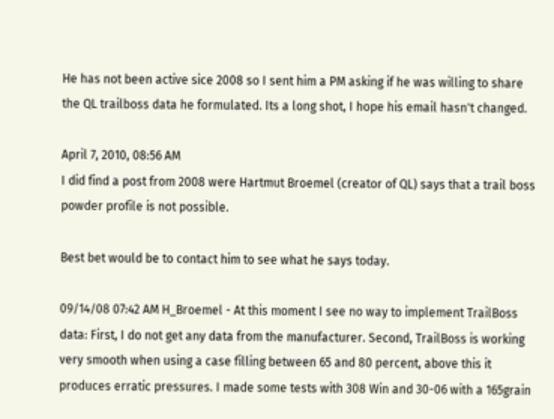He has not been active sice 2008 so I sent him a PM asking if he was willing to share the QL trailboss data he formulated. Its a long shot, I hope his email hasn't changed.

April 7, 2010, 08:56 AM
I did find a post from 2008 were Hartmut Broemel (creator of QL) says that a trail boss powder profile is not possible.

Best bet would be to contact him to see what he says today.

09/14/08 07:42 AM H_Broemel - At this moment I see no way to implement TrailBoss data: First, I do not get any data from the manufacturer. Second, TrailBoss is working very smooth when using a case filling between 65 and 80 percent, above this it produces erratic pressures. I made some tests with 308 Win and 30-06 with a 165grain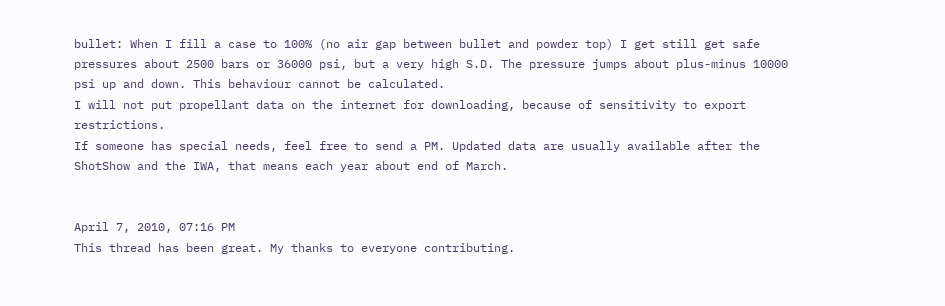bullet: When I fill a case to 100% (no air gap between bullet and powder top) I get still get safe pressures about 2500 bars or 36000 psi, but a very high S.D. The pressure jumps about plus-minus 10000 psi up and down. This behaviour cannot be calculated.
I will not put propellant data on the internet for downloading, because of sensitivity to export restrictions.
If someone has special needs, feel free to send a PM. Updated data are usually available after the ShotShow and the IWA, that means each year about end of March.


April 7, 2010, 07:16 PM
This thread has been great. My thanks to everyone contributing.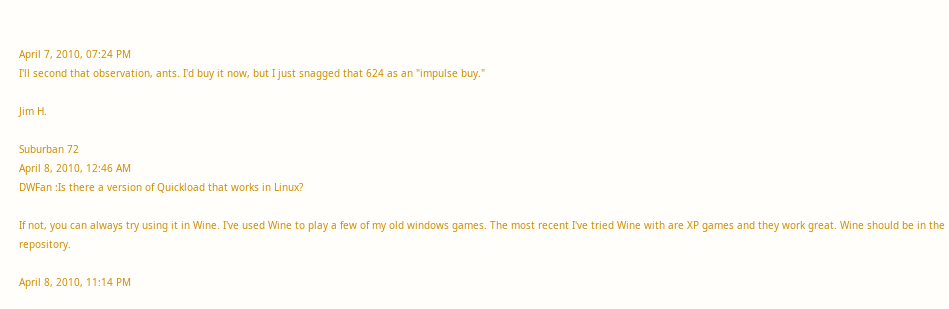April 7, 2010, 07:24 PM
I'll second that observation, ants. I'd buy it now, but I just snagged that 624 as an "impulse buy."

Jim H.

Suburban 72
April 8, 2010, 12:46 AM
DWFan :Is there a version of Quickload that works in Linux?

If not, you can always try using it in Wine. I've used Wine to play a few of my old windows games. The most recent I've tried Wine with are XP games and they work great. Wine should be in the repository.

April 8, 2010, 11:14 PM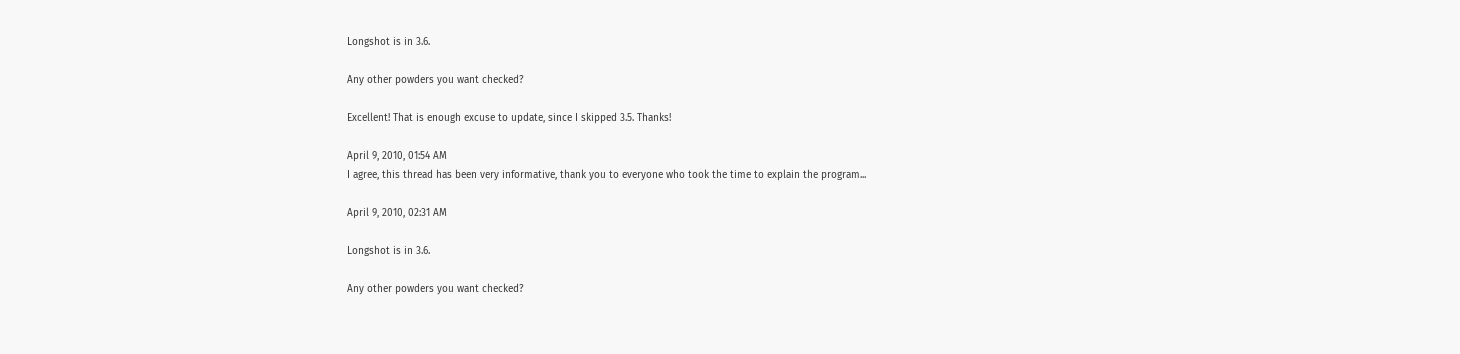Longshot is in 3.6.

Any other powders you want checked?

Excellent! That is enough excuse to update, since I skipped 3.5. Thanks!

April 9, 2010, 01:54 AM
I agree, this thread has been very informative, thank you to everyone who took the time to explain the program...

April 9, 2010, 02:31 AM

Longshot is in 3.6.

Any other powders you want checked?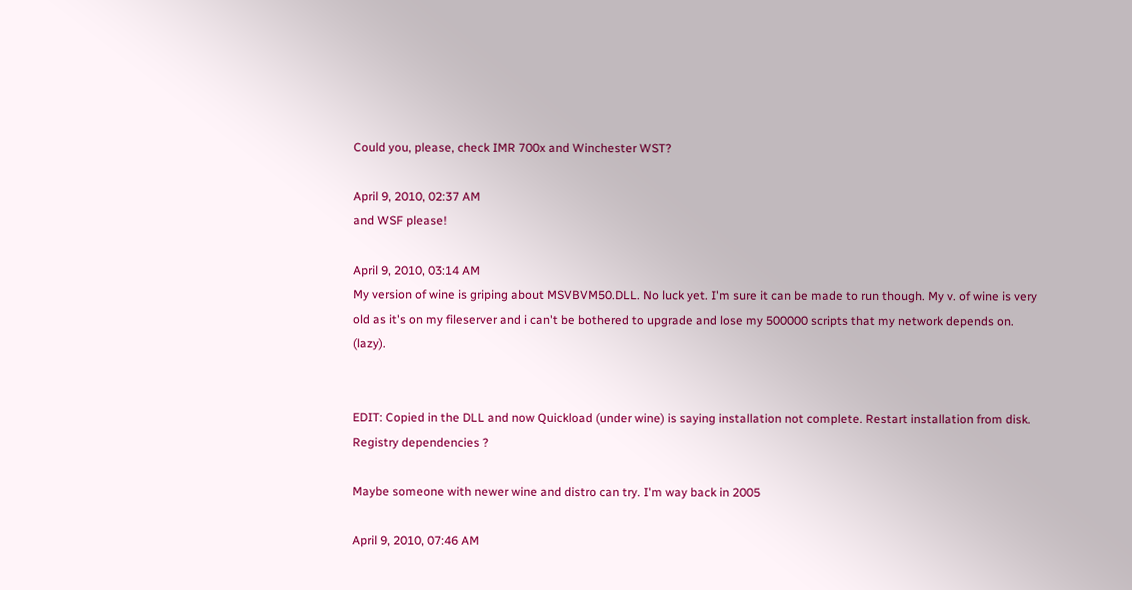Could you, please, check IMR 700x and Winchester WST?

April 9, 2010, 02:37 AM
and WSF please!

April 9, 2010, 03:14 AM
My version of wine is griping about MSVBVM50.DLL. No luck yet. I'm sure it can be made to run though. My v. of wine is very old as it's on my fileserver and i can't be bothered to upgrade and lose my 500000 scripts that my network depends on. (lazy).


EDIT: Copied in the DLL and now Quickload (under wine) is saying installation not complete. Restart installation from disk. Registry dependencies ?

Maybe someone with newer wine and distro can try. I'm way back in 2005

April 9, 2010, 07:46 AM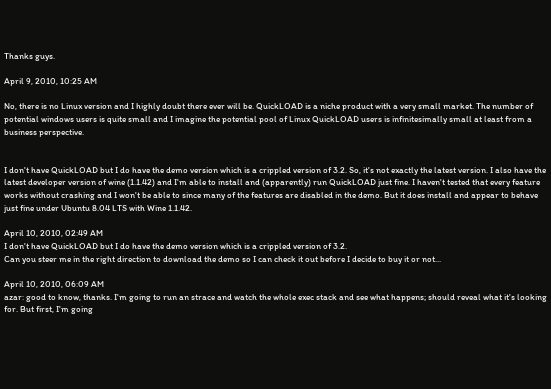Thanks guys.

April 9, 2010, 10:25 AM

No, there is no Linux version and I highly doubt there ever will be. QuickLOAD is a niche product with a very small market. The number of potential windows users is quite small and I imagine the potential pool of Linux QuickLOAD users is infinitesimally small at least from a business perspective.


I don't have QuickLOAD but I do have the demo version which is a crippled version of 3.2. So, it's not exactly the latest version. I also have the latest developer version of wine (1.1.42) and I'm able to install and (apparently) run QuickLOAD just fine. I haven't tested that every feature works without crashing and I won't be able to since many of the features are disabled in the demo. But it does install and appear to behave just fine under Ubuntu 8.04 LTS with Wine 1.1.42.

April 10, 2010, 02:49 AM
I don't have QuickLOAD but I do have the demo version which is a crippled version of 3.2.
Can you steer me in the right direction to download the demo so I can check it out before I decide to buy it or not...

April 10, 2010, 06:09 AM
azar: good to know, thanks. I'm going to run an strace and watch the whole exec stack and see what happens; should reveal what it's looking for. But first, I'm going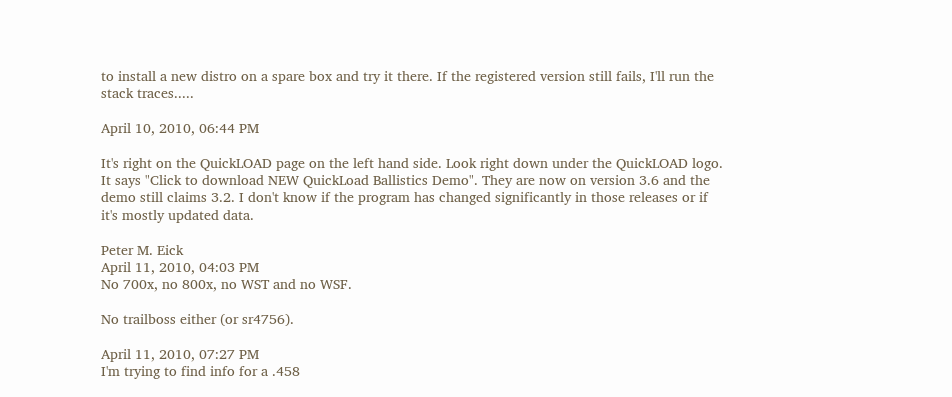to install a new distro on a spare box and try it there. If the registered version still fails, I'll run the stack traces.....

April 10, 2010, 06:44 PM

It's right on the QuickLOAD page on the left hand side. Look right down under the QuickLOAD logo. It says "Click to download NEW QuickLoad Ballistics Demo". They are now on version 3.6 and the demo still claims 3.2. I don't know if the program has changed significantly in those releases or if it's mostly updated data.

Peter M. Eick
April 11, 2010, 04:03 PM
No 700x, no 800x, no WST and no WSF.

No trailboss either (or sr4756).

April 11, 2010, 07:27 PM
I'm trying to find info for a .458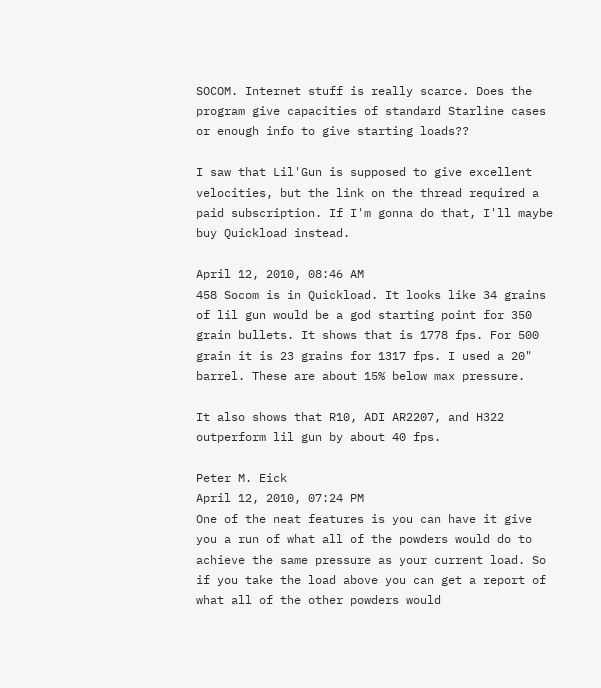SOCOM. Internet stuff is really scarce. Does the program give capacities of standard Starline cases or enough info to give starting loads??

I saw that Lil'Gun is supposed to give excellent velocities, but the link on the thread required a paid subscription. If I'm gonna do that, I'll maybe buy Quickload instead.

April 12, 2010, 08:46 AM
458 Socom is in Quickload. It looks like 34 grains of lil gun would be a god starting point for 350 grain bullets. It shows that is 1778 fps. For 500 grain it is 23 grains for 1317 fps. I used a 20" barrel. These are about 15% below max pressure.

It also shows that R10, ADI AR2207, and H322 outperform lil gun by about 40 fps.

Peter M. Eick
April 12, 2010, 07:24 PM
One of the neat features is you can have it give you a run of what all of the powders would do to achieve the same pressure as your current load. So if you take the load above you can get a report of what all of the other powders would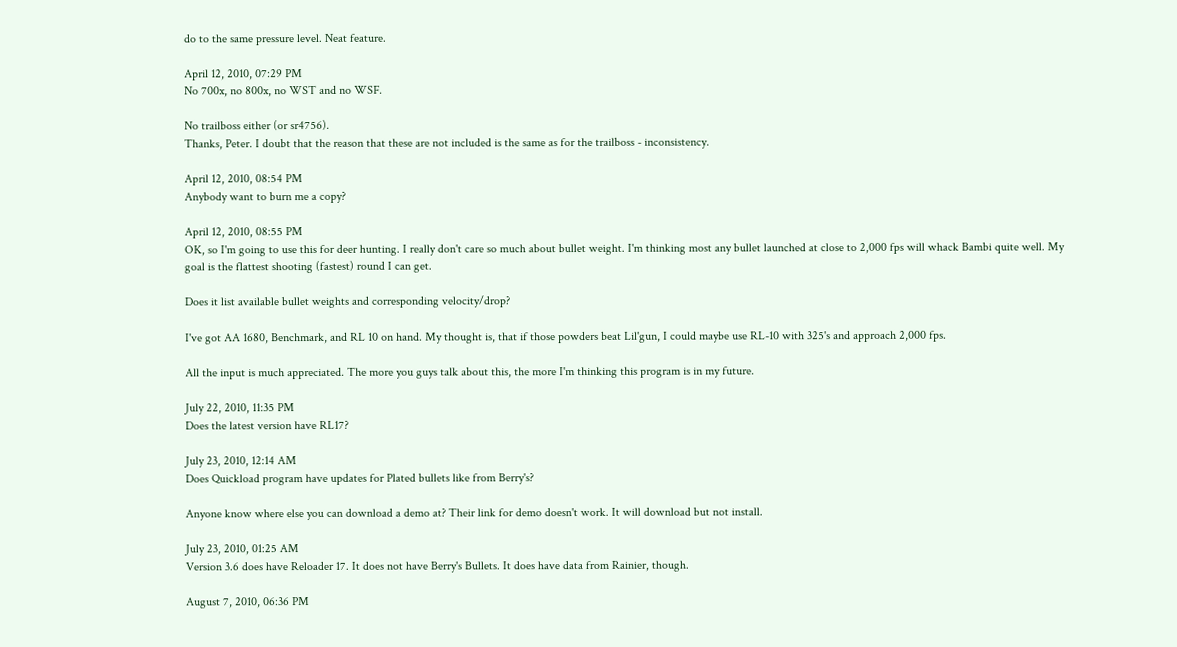do to the same pressure level. Neat feature.

April 12, 2010, 07:29 PM
No 700x, no 800x, no WST and no WSF.

No trailboss either (or sr4756).
Thanks, Peter. I doubt that the reason that these are not included is the same as for the trailboss - inconsistency.

April 12, 2010, 08:54 PM
Anybody want to burn me a copy?

April 12, 2010, 08:55 PM
OK, so I'm going to use this for deer hunting. I really don't care so much about bullet weight. I'm thinking most any bullet launched at close to 2,000 fps will whack Bambi quite well. My goal is the flattest shooting (fastest) round I can get.

Does it list available bullet weights and corresponding velocity/drop?

I've got AA 1680, Benchmark, and RL 10 on hand. My thought is, that if those powders beat Lil'gun, I could maybe use RL-10 with 325's and approach 2,000 fps.

All the input is much appreciated. The more you guys talk about this, the more I'm thinking this program is in my future.

July 22, 2010, 11:35 PM
Does the latest version have RL17?

July 23, 2010, 12:14 AM
Does Quickload program have updates for Plated bullets like from Berry's?

Anyone know where else you can download a demo at? Their link for demo doesn't work. It will download but not install.

July 23, 2010, 01:25 AM
Version 3.6 does have Reloader 17. It does not have Berry's Bullets. It does have data from Rainier, though.

August 7, 2010, 06:36 PM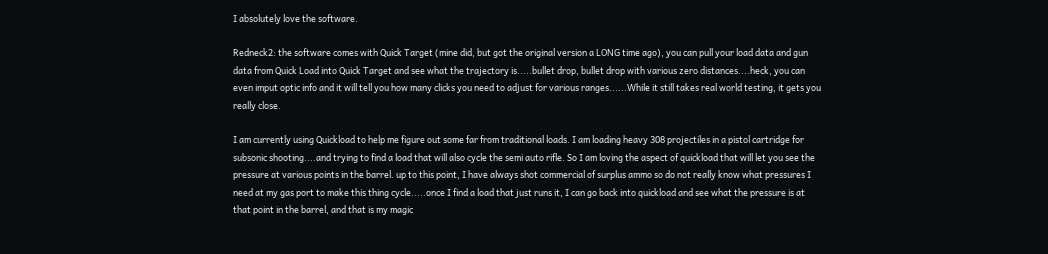I absolutely love the software.

Redneck2: the software comes with Quick Target (mine did, but got the original version a LONG time ago), you can pull your load data and gun data from Quick Load into Quick Target and see what the trajectory is.....bullet drop, bullet drop with various zero distances....heck, you can even imput optic info and it will tell you how many clicks you need to adjust for various ranges......While it still takes real world testing, it gets you really close.

I am currently using Quickload to help me figure out some far from traditional loads. I am loading heavy 308 projectiles in a pistol cartridge for subsonic shooting....and trying to find a load that will also cycle the semi auto rifle. So I am loving the aspect of quickload that will let you see the pressure at various points in the barrel. up to this point, I have always shot commercial of surplus ammo so do not really know what pressures I need at my gas port to make this thing cycle.....once I find a load that just runs it, I can go back into quickload and see what the pressure is at that point in the barrel, and that is my magic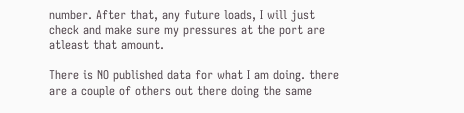number. After that, any future loads, I will just check and make sure my pressures at the port are atleast that amount.

There is NO published data for what I am doing. there are a couple of others out there doing the same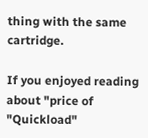thing with the same cartridge.

If you enjoyed reading about "price of "Quickload"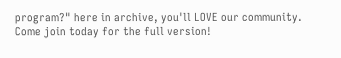program?" here in archive, you'll LOVE our community. Come join today for the full version!